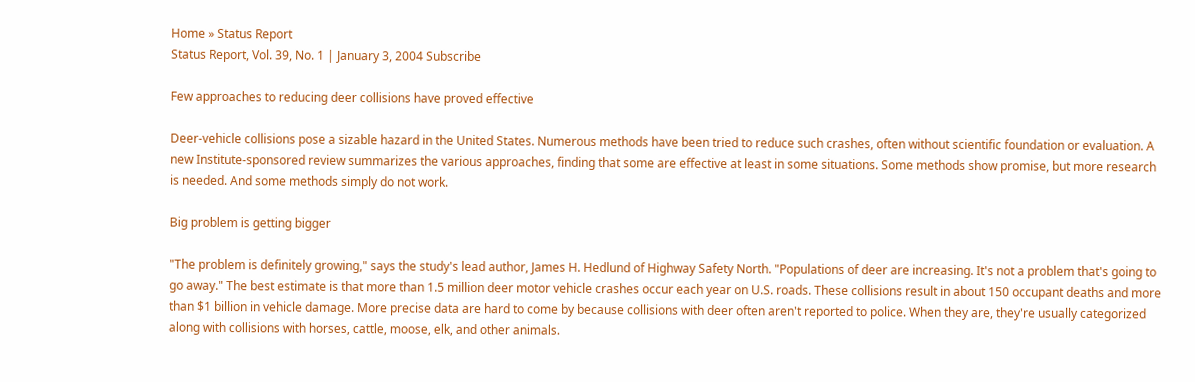Home » Status Report
Status Report, Vol. 39, No. 1 | January 3, 2004 Subscribe

Few approaches to reducing deer collisions have proved effective

Deer-vehicle collisions pose a sizable hazard in the United States. Numerous methods have been tried to reduce such crashes, often without scientific foundation or evaluation. A new Institute-sponsored review summarizes the various approaches, finding that some are effective at least in some situations. Some methods show promise, but more research is needed. And some methods simply do not work.

Big problem is getting bigger

"The problem is definitely growing," says the study's lead author, James H. Hedlund of Highway Safety North. "Populations of deer are increasing. It's not a problem that's going to go away." The best estimate is that more than 1.5 million deer motor vehicle crashes occur each year on U.S. roads. These collisions result in about 150 occupant deaths and more than $1 billion in vehicle damage. More precise data are hard to come by because collisions with deer often aren't reported to police. When they are, they're usually categorized along with collisions with horses, cattle, moose, elk, and other animals.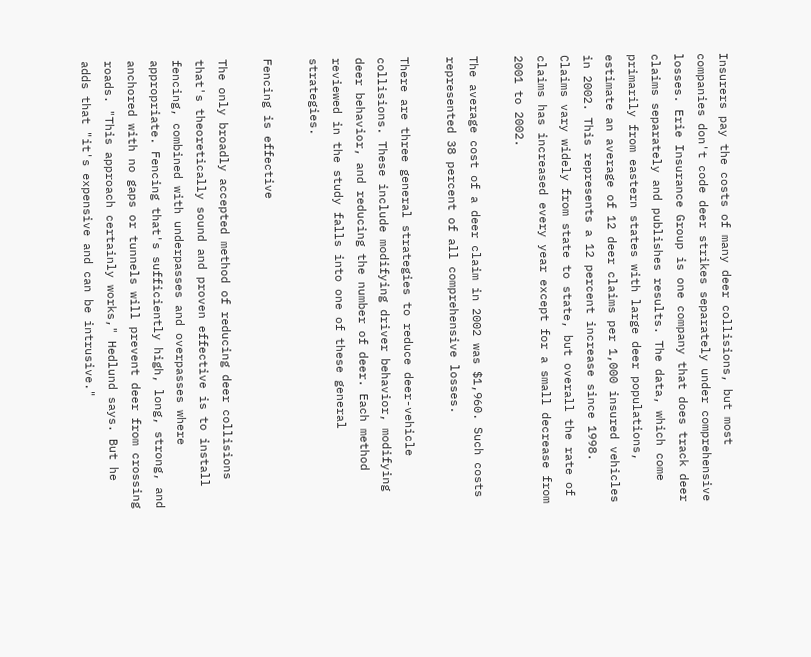Insurers pay the costs of many deer collisions, but most companies don't code deer strikes separately under comprehensive losses. Erie Insurance Group is one company that does track deer claims separately and publishes results. The data, which come primarily from eastern states with large deer populations, estimate an average of 12 deer claims per 1,000 insured vehicles in 2002. This represents a 12 percent increase since 1998. Claims vary widely from state to state, but overall the rate of claims has increased every year except for a small decrease from 2001 to 2002.

The average cost of a deer claim in 2002 was $1,960. Such costs represented 38 percent of all comprehensive losses.

There are three general strategies to reduce deer-vehicle collisions. These include modifying driver behavior, modifying deer behavior, and reducing the number of deer. Each method reviewed in the study falls into one of these general strategies.

Fencing is effective

The only broadly accepted method of reducing deer collisions that's theoretically sound and proven effective is to install fencing, combined with underpasses and overpasses where appropriate. Fencing that's sufficiently high, long, strong, and anchored with no gaps or tunnels will prevent deer from crossing roads. "This approach certainly works," Hedlund says. But he adds that "it's expensive and can be intrusive."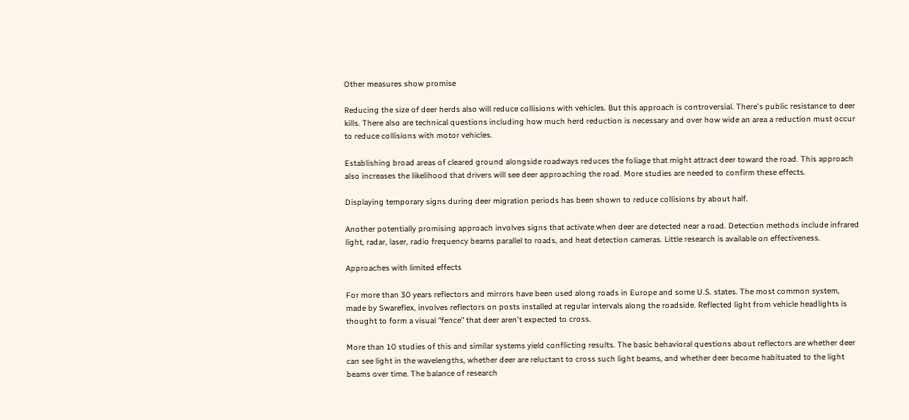Other measures show promise

Reducing the size of deer herds also will reduce collisions with vehicles. But this approach is controversial. There's public resistance to deer kills. There also are technical questions including how much herd reduction is necessary and over how wide an area a reduction must occur to reduce collisions with motor vehicles.

Establishing broad areas of cleared ground alongside roadways reduces the foliage that might attract deer toward the road. This approach also increases the likelihood that drivers will see deer approaching the road. More studies are needed to confirm these effects.

Displaying temporary signs during deer migration periods has been shown to reduce collisions by about half.

Another potentially promising approach involves signs that activate when deer are detected near a road. Detection methods include infrared light, radar, laser, radio frequency beams parallel to roads, and heat detection cameras. Little research is available on effectiveness.

Approaches with limited effects

For more than 30 years reflectors and mirrors have been used along roads in Europe and some U.S. states. The most common system, made by Swareflex, involves reflectors on posts installed at regular intervals along the roadside. Reflected light from vehicle headlights is thought to form a visual "fence" that deer aren't expected to cross.

More than 10 studies of this and similar systems yield conflicting results. The basic behavioral questions about reflectors are whether deer can see light in the wavelengths, whether deer are reluctant to cross such light beams, and whether deer become habituated to the light beams over time. The balance of research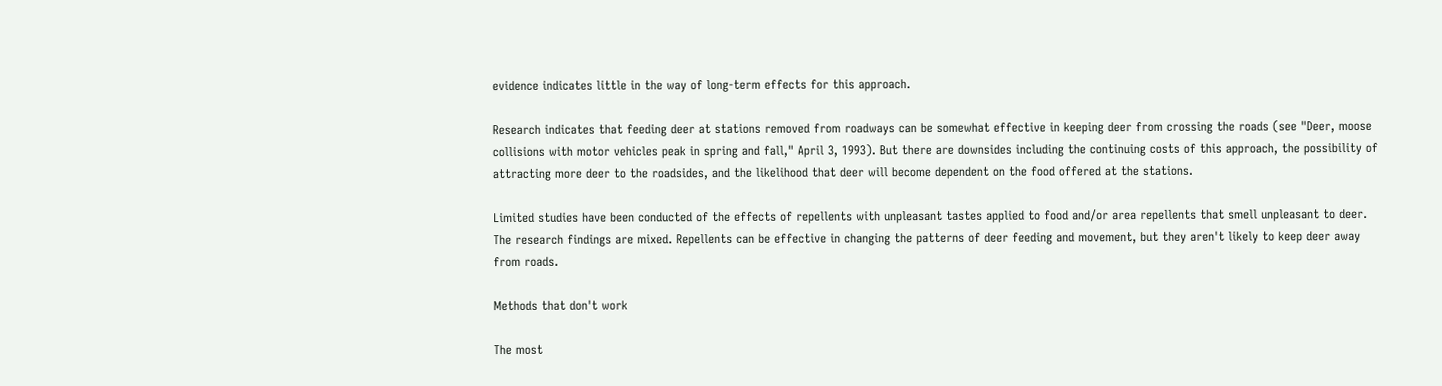evidence indicates little in the way of long-term effects for this approach.

Research indicates that feeding deer at stations removed from roadways can be somewhat effective in keeping deer from crossing the roads (see "Deer, moose collisions with motor vehicles peak in spring and fall," April 3, 1993). But there are downsides including the continuing costs of this approach, the possibility of attracting more deer to the roadsides, and the likelihood that deer will become dependent on the food offered at the stations.

Limited studies have been conducted of the effects of repellents with unpleasant tastes applied to food and/or area repellents that smell unpleasant to deer. The research findings are mixed. Repellents can be effective in changing the patterns of deer feeding and movement, but they aren't likely to keep deer away from roads.

Methods that don't work

The most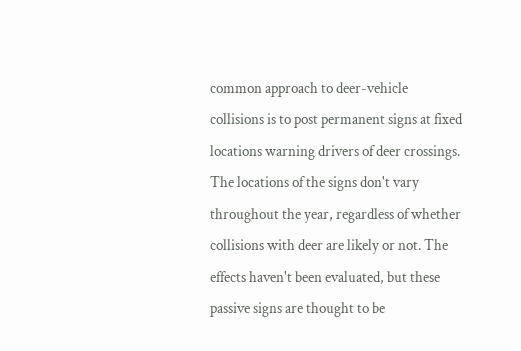common approach to deer-vehicle collisions is to post permanent signs at fixed locations warning drivers of deer crossings. The locations of the signs don't vary throughout the year, regardless of whether collisions with deer are likely or not. The effects haven't been evaluated, but these passive signs are thought to be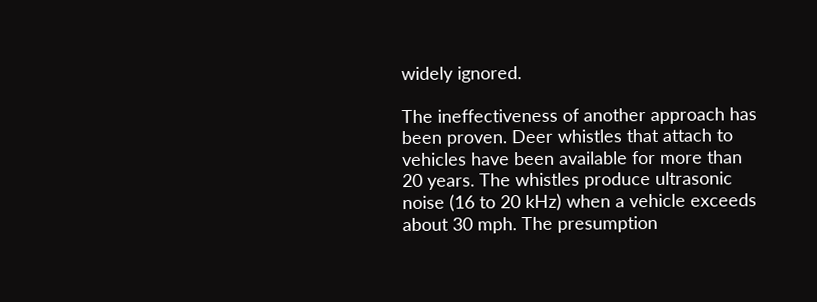widely ignored.

The ineffectiveness of another approach has been proven. Deer whistles that attach to vehicles have been available for more than 20 years. The whistles produce ultrasonic noise (16 to 20 kHz) when a vehicle exceeds about 30 mph. The presumption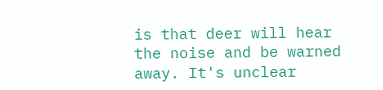is that deer will hear the noise and be warned away. It's unclear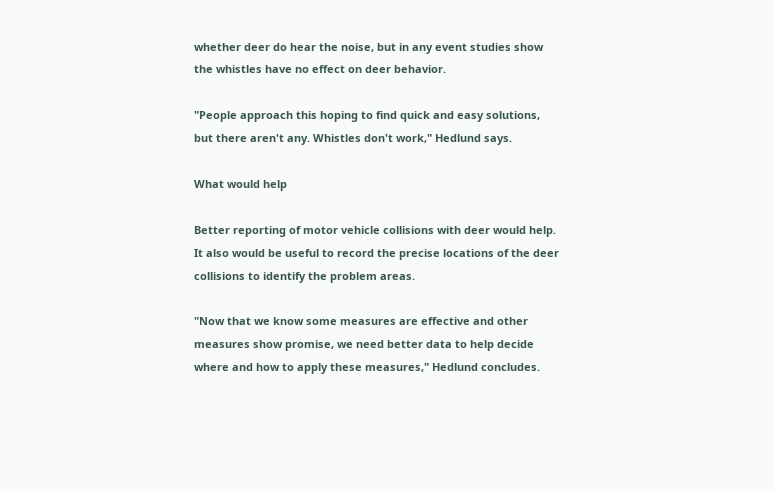whether deer do hear the noise, but in any event studies show the whistles have no effect on deer behavior.

"People approach this hoping to find quick and easy solutions, but there aren't any. Whistles don't work," Hedlund says.

What would help

Better reporting of motor vehicle collisions with deer would help. It also would be useful to record the precise locations of the deer collisions to identify the problem areas.

"Now that we know some measures are effective and other measures show promise, we need better data to help decide where and how to apply these measures," Hedlund concludes.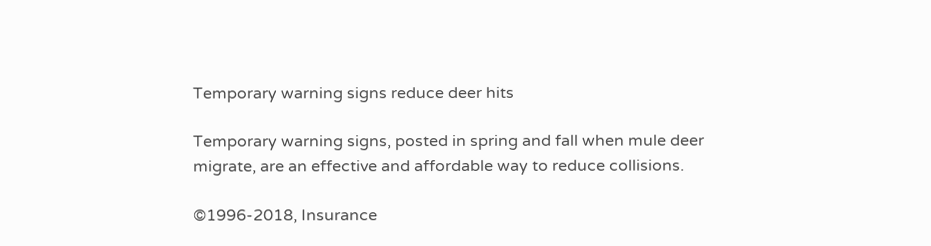Temporary warning signs reduce deer hits

Temporary warning signs, posted in spring and fall when mule deer migrate, are an effective and affordable way to reduce collisions.

©1996-2018, Insurance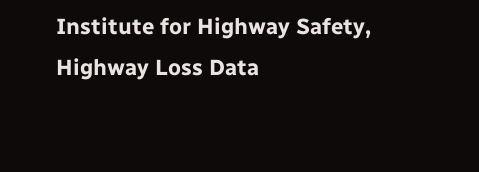Institute for Highway Safety, Highway Loss Data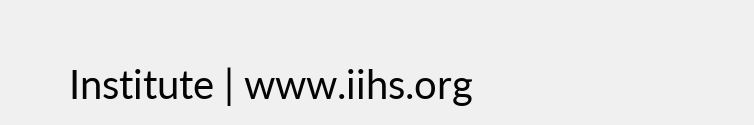Institute | www.iihs.org